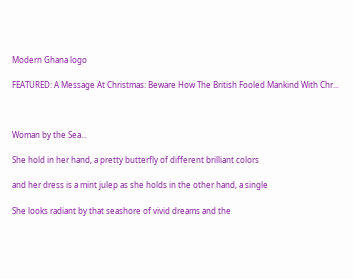Modern Ghana logo

FEATURED: A Message At Christmas: Beware How The British Fooled Mankind With Chr...



Woman by the Sea...

She hold in her hand, a pretty butterfly of different brilliant colors

and her dress is a mint julep as she holds in the other hand, a single

She looks radiant by that seashore of vivid dreams and the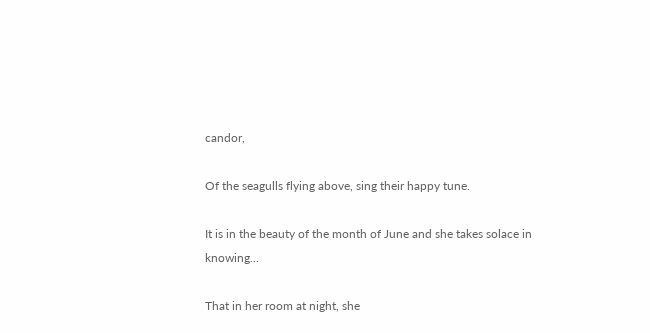candor,

Of the seagulls flying above, sing their happy tune.

It is in the beauty of the month of June and she takes solace in knowing...

That in her room at night, she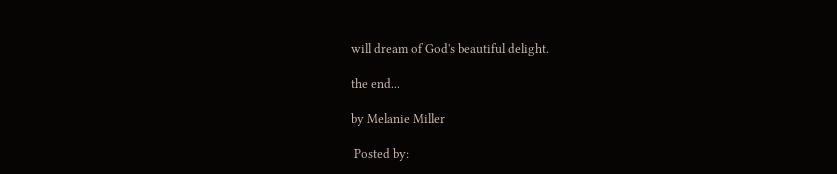will dream of God's beautiful delight.

the end...

by Melanie Miller

 Posted by: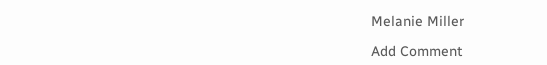Melanie Miller

Add Comment